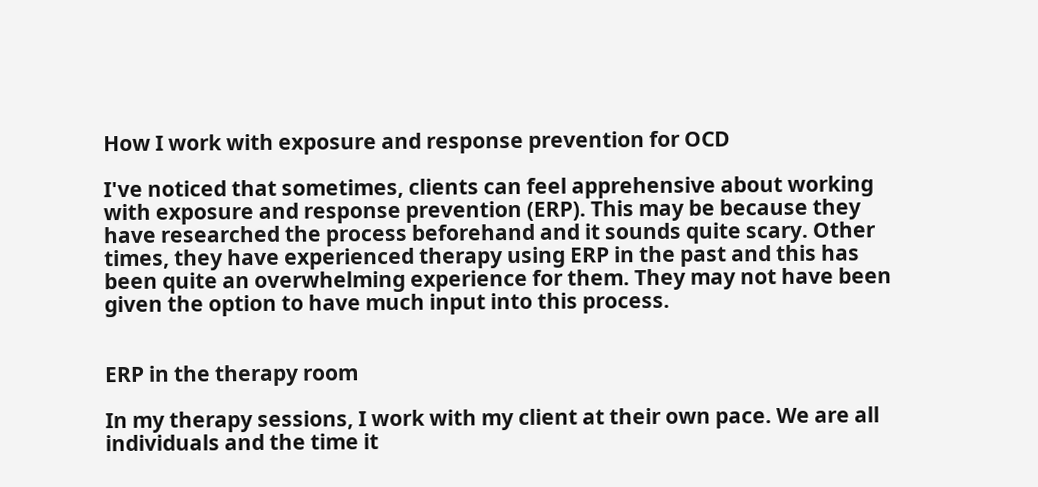How I work with exposure and response prevention for OCD

I've noticed that sometimes, clients can feel apprehensive about working with exposure and response prevention (ERP). This may be because they have researched the process beforehand and it sounds quite scary. Other times, they have experienced therapy using ERP in the past and this has been quite an overwhelming experience for them. They may not have been given the option to have much input into this process.


ERP in the therapy room

In my therapy sessions, I work with my client at their own pace. We are all individuals and the time it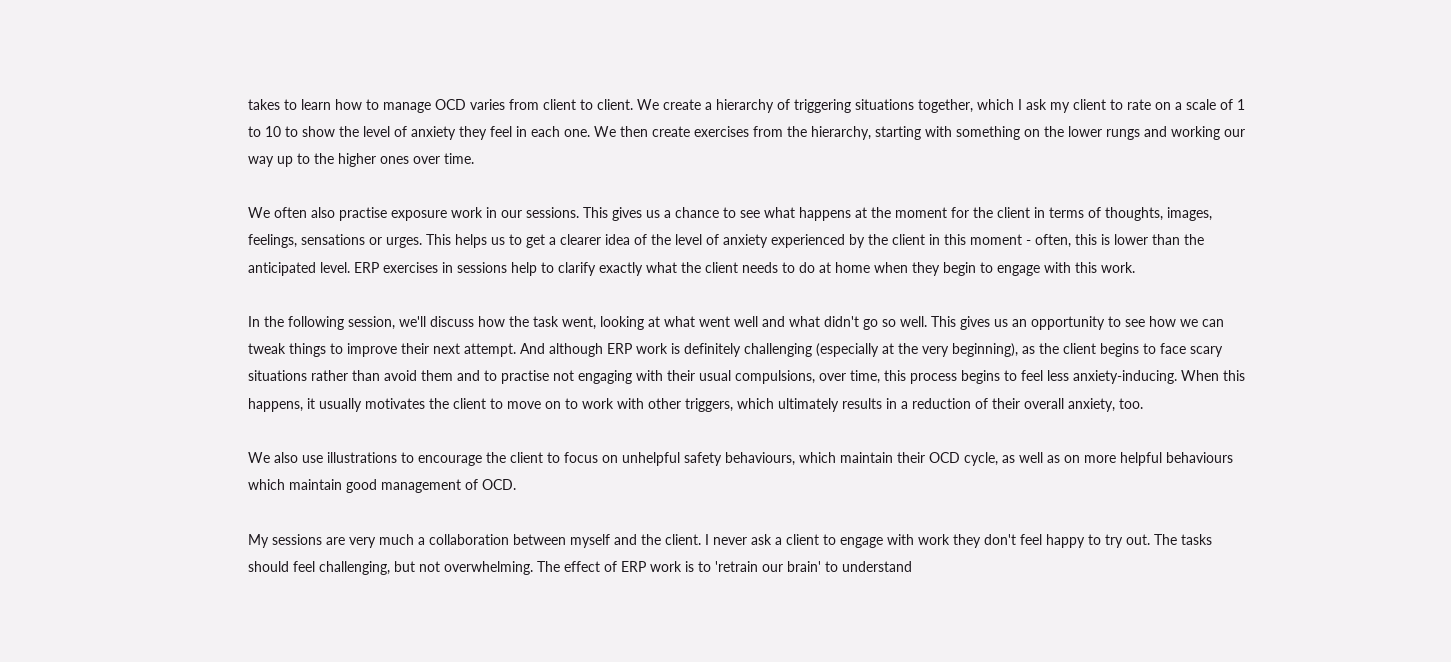takes to learn how to manage OCD varies from client to client. We create a hierarchy of triggering situations together, which I ask my client to rate on a scale of 1 to 10 to show the level of anxiety they feel in each one. We then create exercises from the hierarchy, starting with something on the lower rungs and working our way up to the higher ones over time.

We often also practise exposure work in our sessions. This gives us a chance to see what happens at the moment for the client in terms of thoughts, images, feelings, sensations or urges. This helps us to get a clearer idea of the level of anxiety experienced by the client in this moment - often, this is lower than the anticipated level. ERP exercises in sessions help to clarify exactly what the client needs to do at home when they begin to engage with this work.

In the following session, we'll discuss how the task went, looking at what went well and what didn't go so well. This gives us an opportunity to see how we can tweak things to improve their next attempt. And although ERP work is definitely challenging (especially at the very beginning), as the client begins to face scary situations rather than avoid them and to practise not engaging with their usual compulsions, over time, this process begins to feel less anxiety-inducing. When this happens, it usually motivates the client to move on to work with other triggers, which ultimately results in a reduction of their overall anxiety, too.

We also use illustrations to encourage the client to focus on unhelpful safety behaviours, which maintain their OCD cycle, as well as on more helpful behaviours which maintain good management of OCD.

My sessions are very much a collaboration between myself and the client. I never ask a client to engage with work they don't feel happy to try out. The tasks should feel challenging, but not overwhelming. The effect of ERP work is to 'retrain our brain' to understand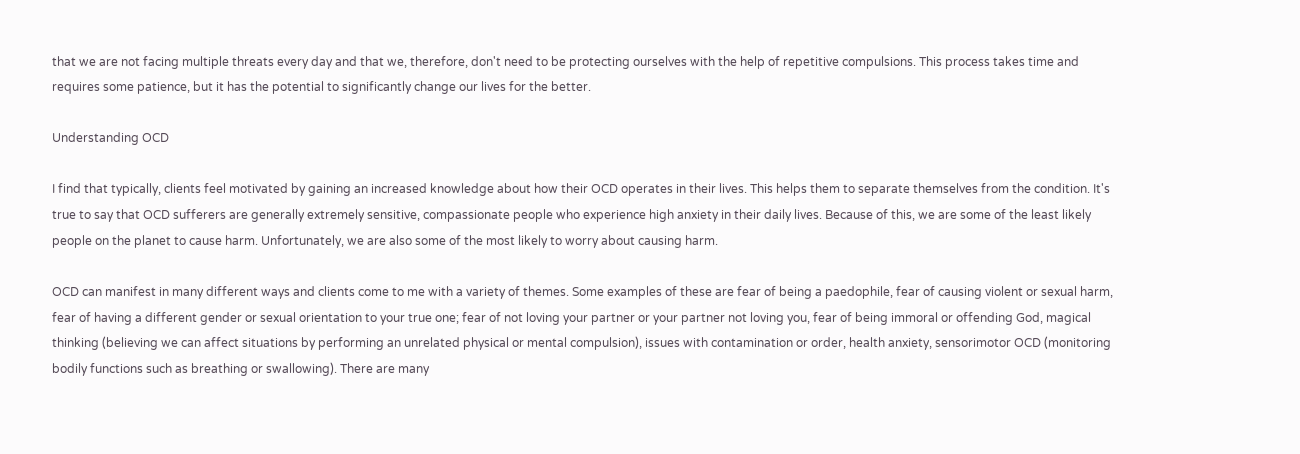that we are not facing multiple threats every day and that we, therefore, don't need to be protecting ourselves with the help of repetitive compulsions. This process takes time and requires some patience, but it has the potential to significantly change our lives for the better.

Understanding OCD

I find that typically, clients feel motivated by gaining an increased knowledge about how their OCD operates in their lives. This helps them to separate themselves from the condition. It's true to say that OCD sufferers are generally extremely sensitive, compassionate people who experience high anxiety in their daily lives. Because of this, we are some of the least likely people on the planet to cause harm. Unfortunately, we are also some of the most likely to worry about causing harm.

OCD can manifest in many different ways and clients come to me with a variety of themes. Some examples of these are fear of being a paedophile, fear of causing violent or sexual harm, fear of having a different gender or sexual orientation to your true one; fear of not loving your partner or your partner not loving you, fear of being immoral or offending God, magical thinking (believing we can affect situations by performing an unrelated physical or mental compulsion), issues with contamination or order, health anxiety, sensorimotor OCD (monitoring bodily functions such as breathing or swallowing). There are many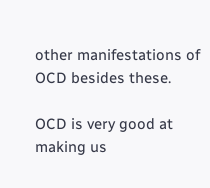other manifestations of OCD besides these.

OCD is very good at making us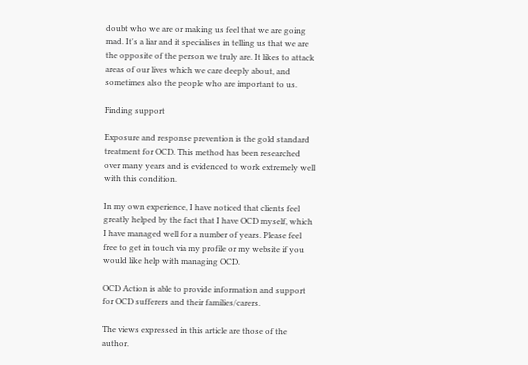doubt who we are or making us feel that we are going mad. It's a liar and it specialises in telling us that we are the opposite of the person we truly are. It likes to attack areas of our lives which we care deeply about, and sometimes also the people who are important to us.

Finding support

Exposure and response prevention is the gold standard treatment for OCD. This method has been researched over many years and is evidenced to work extremely well with this condition.

In my own experience, I have noticed that clients feel greatly helped by the fact that I have OCD myself, which I have managed well for a number of years. Please feel free to get in touch via my profile or my website if you would like help with managing OCD.

OCD Action is able to provide information and support for OCD sufferers and their families/carers.

The views expressed in this article are those of the author.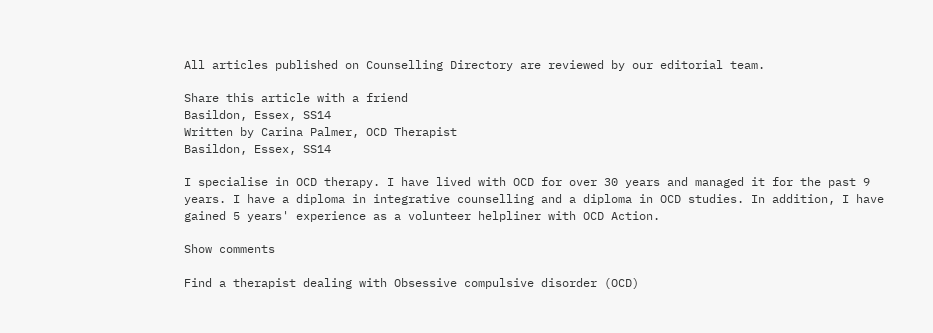All articles published on Counselling Directory are reviewed by our editorial team.

Share this article with a friend
Basildon, Essex, SS14
Written by Carina Palmer, OCD Therapist
Basildon, Essex, SS14

I specialise in OCD therapy. I have lived with OCD for over 30 years and managed it for the past 9 years. I have a diploma in integrative counselling and a diploma in OCD studies. In addition, I have gained 5 years' experience as a volunteer helpliner with OCD Action.

Show comments

Find a therapist dealing with Obsessive compulsive disorder (OCD)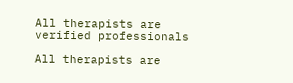All therapists are verified professionals

All therapists are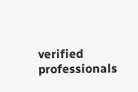verified professionals